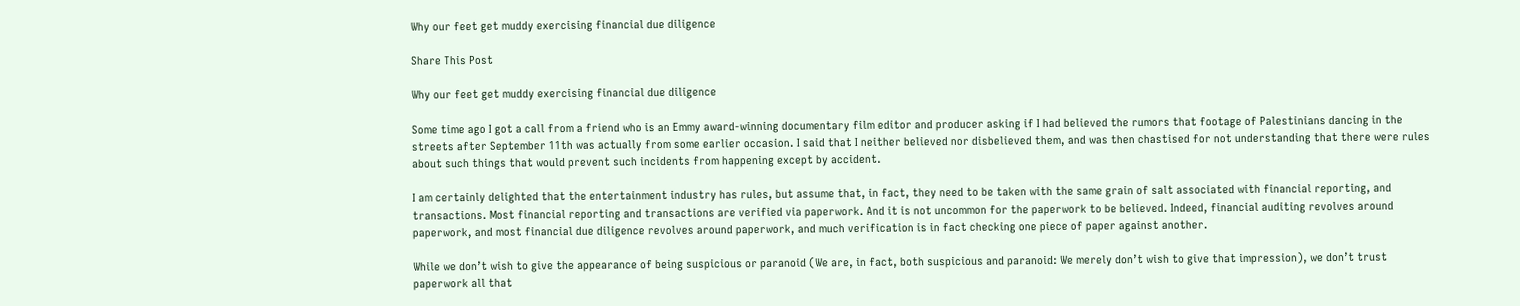Why our feet get muddy exercising financial due diligence

Share This Post

Why our feet get muddy exercising financial due diligence

Some time ago I got a call from a friend who is an Emmy award-winning documentary film editor and producer asking if I had believed the rumors that footage of Palestinians dancing in the streets after September 11th was actually from some earlier occasion. I said that I neither believed nor disbelieved them, and was then chastised for not understanding that there were rules about such things that would prevent such incidents from happening except by accident.

I am certainly delighted that the entertainment industry has rules, but assume that, in fact, they need to be taken with the same grain of salt associated with financial reporting, and transactions. Most financial reporting and transactions are verified via paperwork. And it is not uncommon for the paperwork to be believed. Indeed, financial auditing revolves around paperwork, and most financial due diligence revolves around paperwork, and much verification is in fact checking one piece of paper against another.

While we don’t wish to give the appearance of being suspicious or paranoid (We are, in fact, both suspicious and paranoid: We merely don’t wish to give that impression), we don’t trust paperwork all that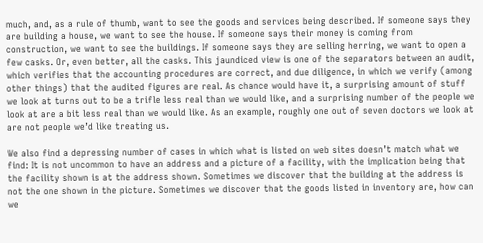much, and, as a rule of thumb, want to see the goods and services being described. If someone says they are building a house, we want to see the house. If someone says their money is coming from construction, we want to see the buildings. If someone says they are selling herring, we want to open a few casks. Or, even better, all the casks. This jaundiced view is one of the separators between an audit, which verifies that the accounting procedures are correct, and due diligence, in which we verify (among other things) that the audited figures are real. As chance would have it, a surprising amount of stuff we look at turns out to be a trifle less real than we would like, and a surprising number of the people we look at are a bit less real than we would like. As an example, roughly one out of seven doctors we look at are not people we’d like treating us.

We also find a depressing number of cases in which what is listed on web sites doesn’t match what we find: It is not uncommon to have an address and a picture of a facility, with the implication being that the facility shown is at the address shown. Sometimes we discover that the building at the address is not the one shown in the picture. Sometimes we discover that the goods listed in inventory are, how can we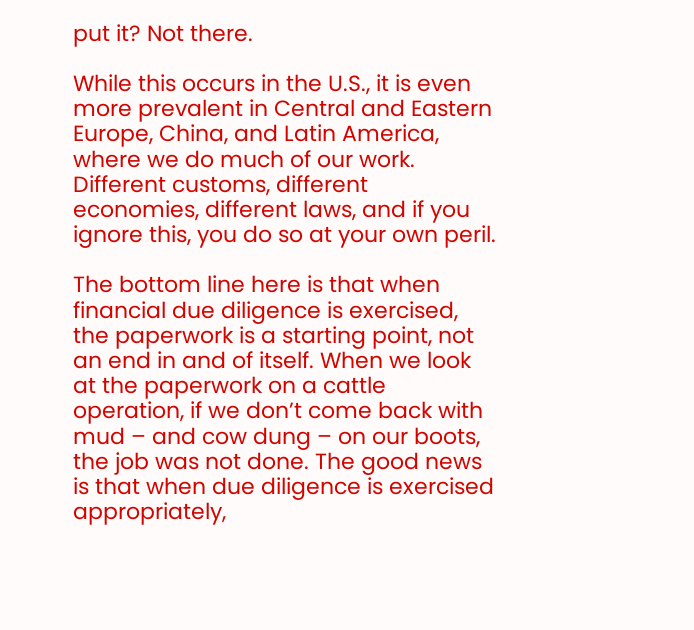put it? Not there.

While this occurs in the U.S., it is even more prevalent in Central and Eastern Europe, China, and Latin America, where we do much of our work. Different customs, different economies, different laws, and if you ignore this, you do so at your own peril.

The bottom line here is that when financial due diligence is exercised, the paperwork is a starting point, not an end in and of itself. When we look at the paperwork on a cattle operation, if we don’t come back with mud – and cow dung – on our boots, the job was not done. The good news is that when due diligence is exercised appropriately,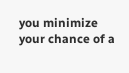you minimize your chance of a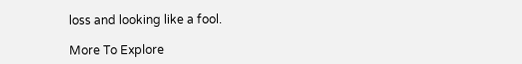loss and looking like a fool.

More To Explore